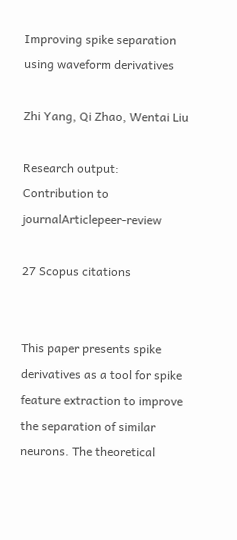Improving spike separation using waveform derivatives

Zhi Yang, Qi Zhao, Wentai Liu

Research output: Contribution to journalArticlepeer-review

27 Scopus citations


This paper presents spike derivatives as a tool for spike feature extraction to improve the separation of similar neurons. The theoretical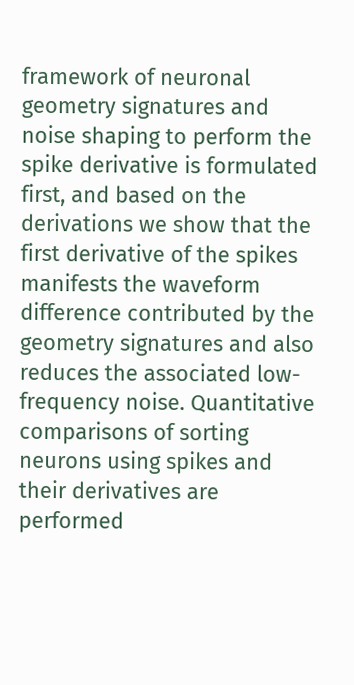framework of neuronal geometry signatures and noise shaping to perform the spike derivative is formulated first, and based on the derivations we show that the first derivative of the spikes manifests the waveform difference contributed by the geometry signatures and also reduces the associated low-frequency noise. Quantitative comparisons of sorting neurons using spikes and their derivatives are performed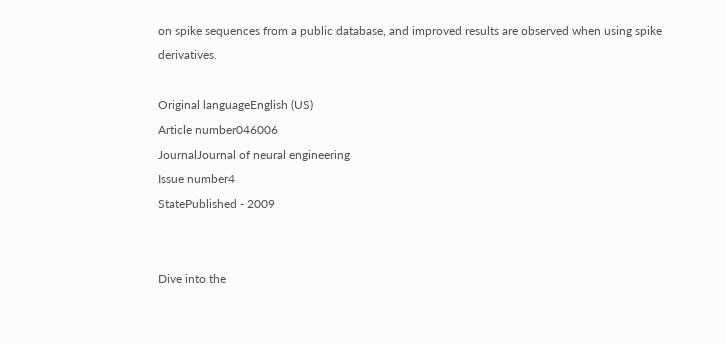on spike sequences from a public database, and improved results are observed when using spike derivatives.

Original languageEnglish (US)
Article number046006
JournalJournal of neural engineering
Issue number4
StatePublished - 2009


Dive into the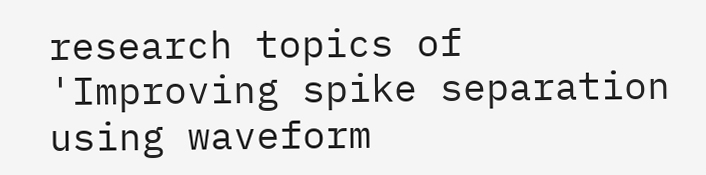research topics of 'Improving spike separation using waveform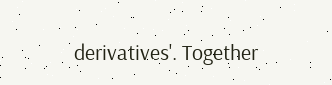derivatives'. Together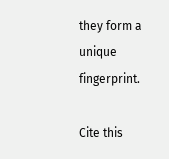they form a unique fingerprint.

Cite this